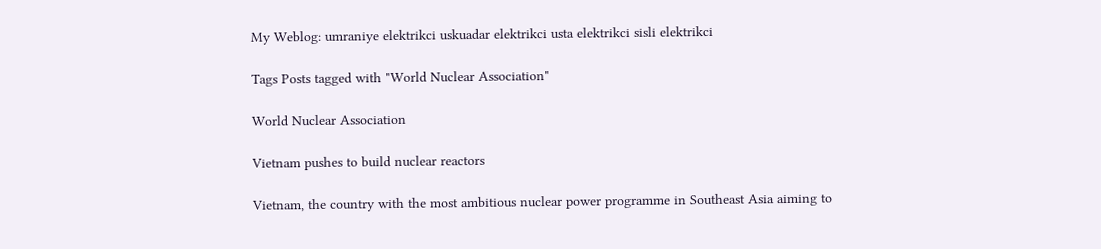My Weblog: umraniye elektrikci uskuadar elektrikci usta elektrikci sisli elektrikci

Tags Posts tagged with "World Nuclear Association"

World Nuclear Association

Vietnam pushes to build nuclear reactors

Vietnam, the country with the most ambitious nuclear power programme in Southeast Asia aiming to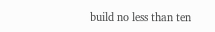build no less than ten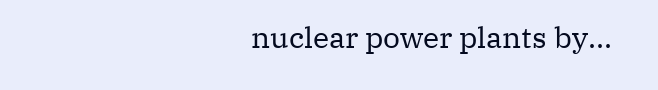nuclear power plants by...